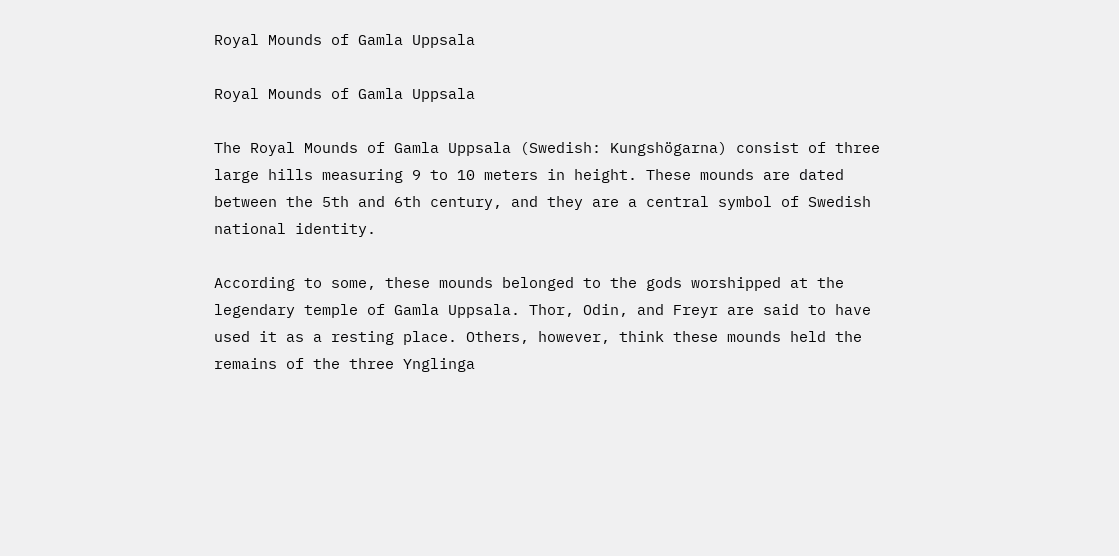Royal Mounds of Gamla Uppsala

Royal Mounds of Gamla Uppsala

The Royal Mounds of Gamla Uppsala (Swedish: Kungshögarna) consist of three large hills measuring 9 to 10 meters in height. These mounds are dated between the 5th and 6th century, and they are a central symbol of Swedish national identity.

According to some, these mounds belonged to the gods worshipped at the legendary temple of Gamla Uppsala. Thor, Odin, and Freyr are said to have used it as a resting place. Others, however, think these mounds held the remains of the three Ynglinga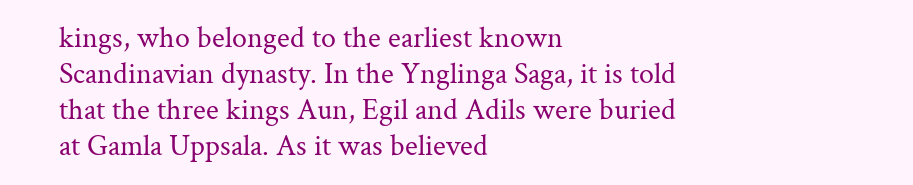kings, who belonged to the earliest known Scandinavian dynasty. In the Ynglinga Saga, it is told that the three kings Aun, Egil and Adils were buried at Gamla Uppsala. As it was believed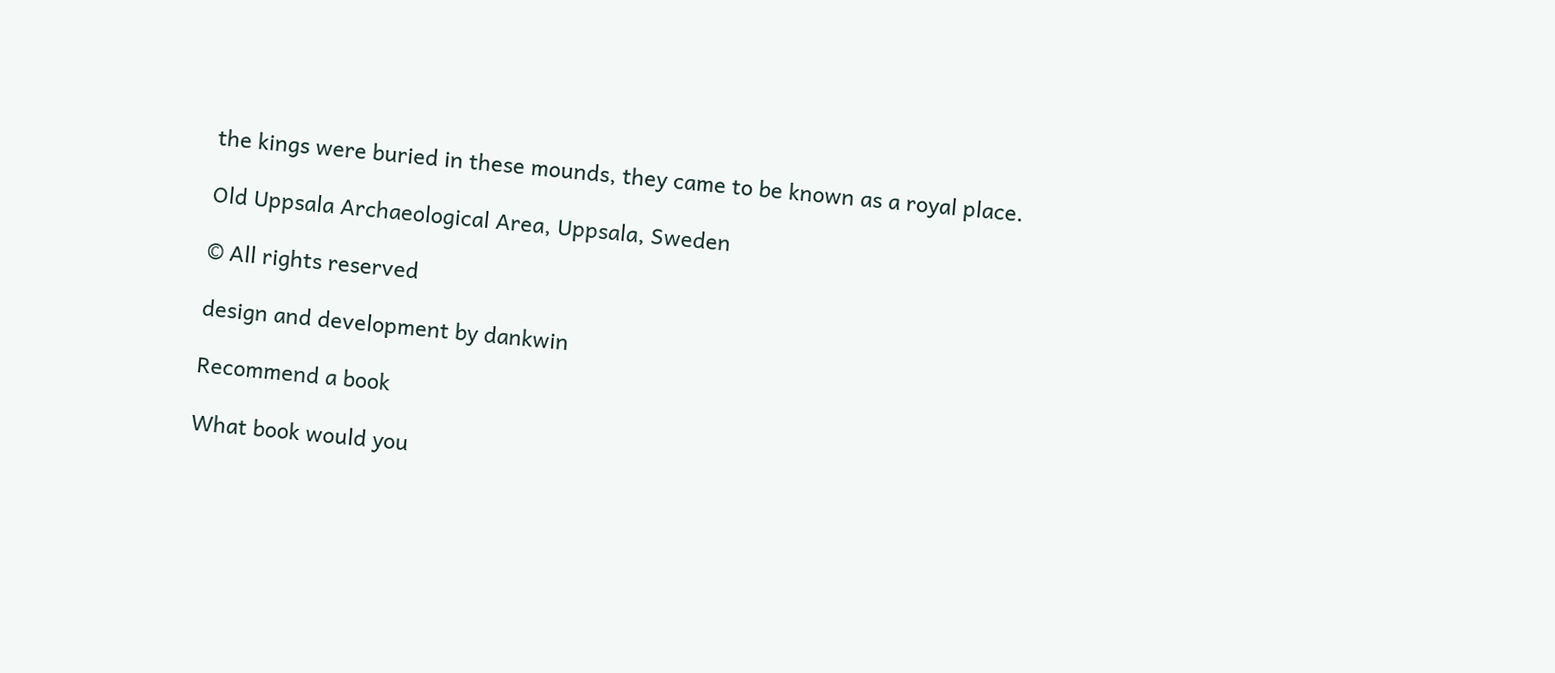the kings were buried in these mounds, they came to be known as a royal place.

Old Uppsala Archaeological Area, Uppsala, Sweden

© All rights reserved

design and development by dankwin

Recommend a book

What book would you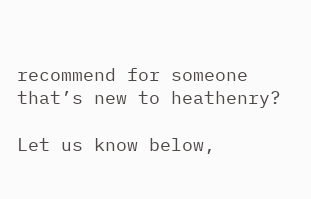recommend for someone that’s new to heathenry?

Let us know below,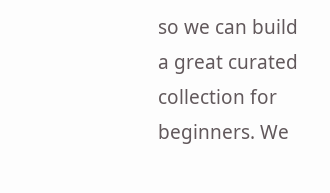so we can build a great curated collection for beginners. We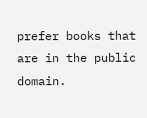prefer books that are in the public domain.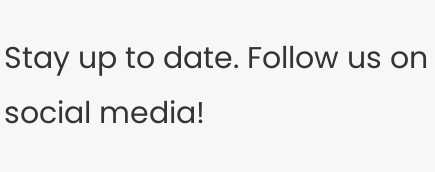Stay up to date. Follow us on social media!